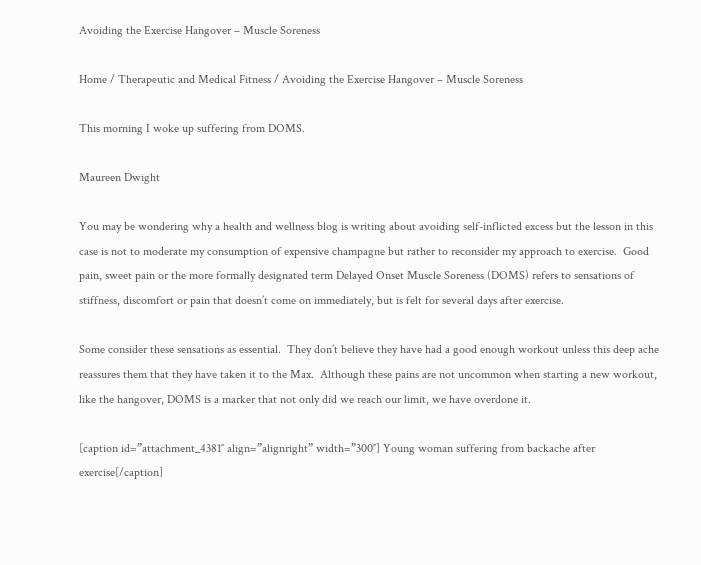Avoiding the Exercise Hangover – Muscle Soreness

Home / Therapeutic and Medical Fitness / Avoiding the Exercise Hangover – Muscle Soreness

This morning I woke up suffering from DOMS.

Maureen Dwight

You may be wondering why a health and wellness blog is writing about avoiding self-inflicted excess but the lesson in this case is not to moderate my consumption of expensive champagne but rather to reconsider my approach to exercise.  Good pain, sweet pain or the more formally designated term Delayed Onset Muscle Soreness (DOMS) refers to sensations of stiffness, discomfort or pain that doesn’t come on immediately, but is felt for several days after exercise.

Some consider these sensations as essential.  They don’t believe they have had a good enough workout unless this deep ache reassures them that they have taken it to the Max.  Although these pains are not uncommon when starting a new workout, like the hangover, DOMS is a marker that not only did we reach our limit, we have overdone it.

[caption id=”attachment_4381″ align=”alignright” width=”300″] Young woman suffering from backache after exercise[/caption]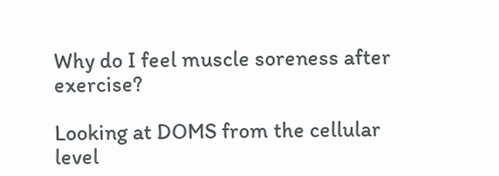Why do I feel muscle soreness after exercise?

Looking at DOMS from the cellular level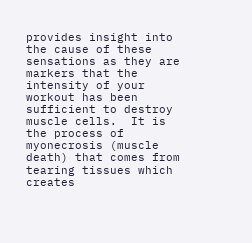provides insight into the cause of these sensations as they are markers that the intensity of your workout has been sufficient to destroy muscle cells.  It is the process of myonecrosis (muscle death) that comes from tearing tissues which creates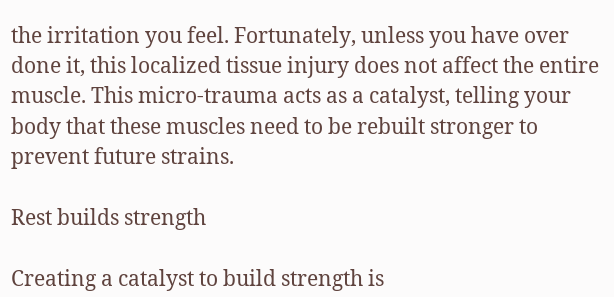the irritation you feel. Fortunately, unless you have over done it, this localized tissue injury does not affect the entire muscle. This micro-trauma acts as a catalyst, telling your body that these muscles need to be rebuilt stronger to prevent future strains.

Rest builds strength

Creating a catalyst to build strength is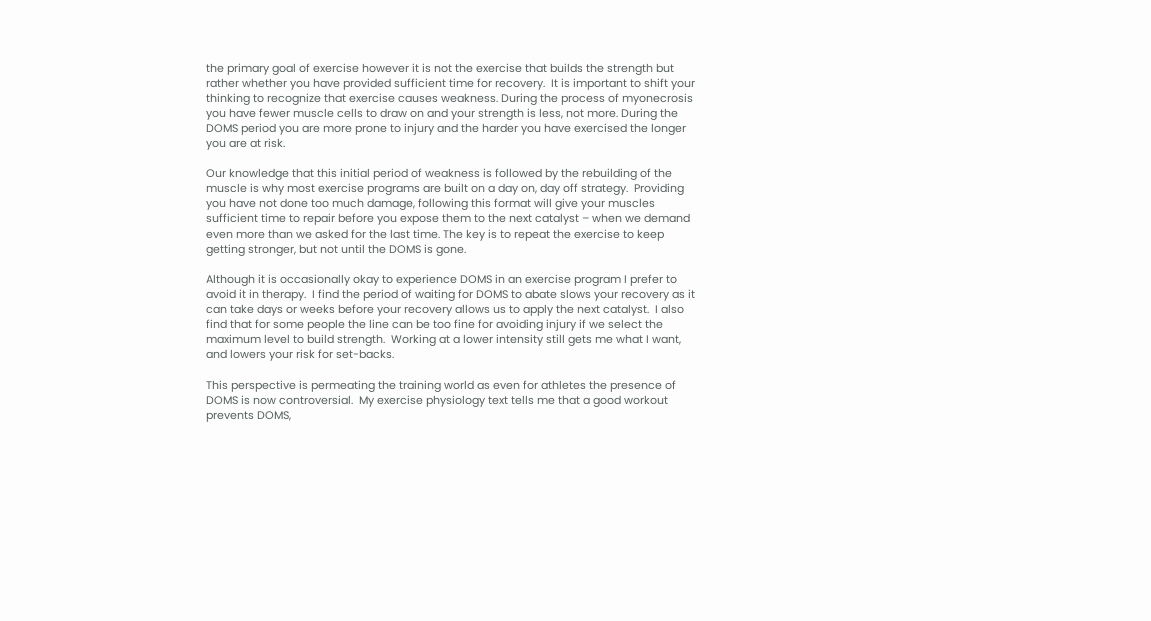the primary goal of exercise however it is not the exercise that builds the strength but rather whether you have provided sufficient time for recovery.  It is important to shift your thinking to recognize that exercise causes weakness. During the process of myonecrosis you have fewer muscle cells to draw on and your strength is less, not more. During the DOMS period you are more prone to injury and the harder you have exercised the longer you are at risk.

Our knowledge that this initial period of weakness is followed by the rebuilding of the muscle is why most exercise programs are built on a day on, day off strategy.  Providing you have not done too much damage, following this format will give your muscles sufficient time to repair before you expose them to the next catalyst – when we demand even more than we asked for the last time. The key is to repeat the exercise to keep getting stronger, but not until the DOMS is gone.

Although it is occasionally okay to experience DOMS in an exercise program I prefer to avoid it in therapy.  I find the period of waiting for DOMS to abate slows your recovery as it can take days or weeks before your recovery allows us to apply the next catalyst.  I also find that for some people the line can be too fine for avoiding injury if we select the maximum level to build strength.  Working at a lower intensity still gets me what I want, and lowers your risk for set-backs.

This perspective is permeating the training world as even for athletes the presence of DOMS is now controversial.  My exercise physiology text tells me that a good workout prevents DOMS,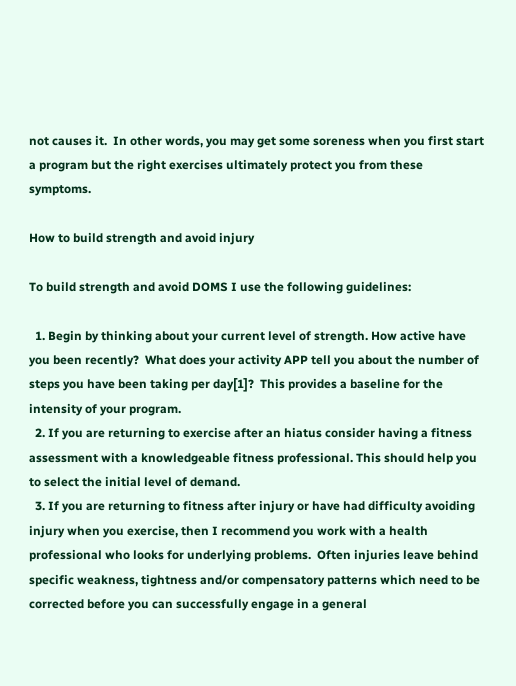not causes it.  In other words, you may get some soreness when you first start a program but the right exercises ultimately protect you from these symptoms.

How to build strength and avoid injury

To build strength and avoid DOMS I use the following guidelines:

  1. Begin by thinking about your current level of strength. How active have you been recently?  What does your activity APP tell you about the number of steps you have been taking per day[1]?  This provides a baseline for the intensity of your program.
  2. If you are returning to exercise after an hiatus consider having a fitness assessment with a knowledgeable fitness professional. This should help you to select the initial level of demand.
  3. If you are returning to fitness after injury or have had difficulty avoiding injury when you exercise, then I recommend you work with a health professional who looks for underlying problems.  Often injuries leave behind specific weakness, tightness and/or compensatory patterns which need to be corrected before you can successfully engage in a general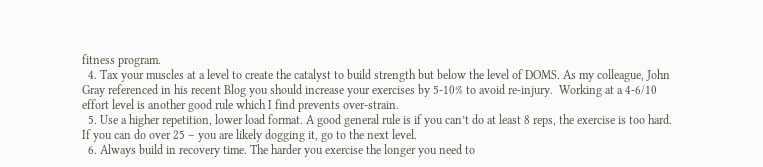fitness program.
  4. Tax your muscles at a level to create the catalyst to build strength but below the level of DOMS. As my colleague, John Gray referenced in his recent Blog you should increase your exercises by 5-10% to avoid re-injury.  Working at a 4-6/10 effort level is another good rule which I find prevents over-strain.
  5. Use a higher repetition, lower load format. A good general rule is if you can’t do at least 8 reps, the exercise is too hard.  If you can do over 25 – you are likely dogging it, go to the next level.
  6. Always build in recovery time. The harder you exercise the longer you need to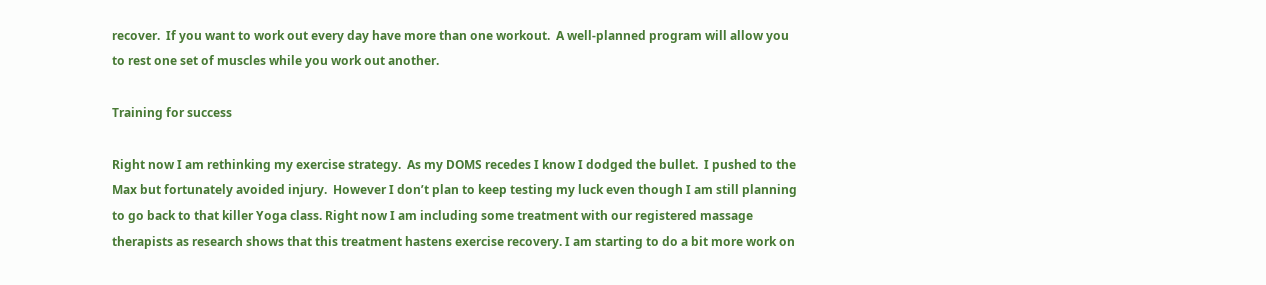recover.  If you want to work out every day have more than one workout.  A well-planned program will allow you to rest one set of muscles while you work out another.

Training for success

Right now I am rethinking my exercise strategy.  As my DOMS recedes I know I dodged the bullet.  I pushed to the Max but fortunately avoided injury.  However I don’t plan to keep testing my luck even though I am still planning to go back to that killer Yoga class. Right now I am including some treatment with our registered massage therapists as research shows that this treatment hastens exercise recovery. I am starting to do a bit more work on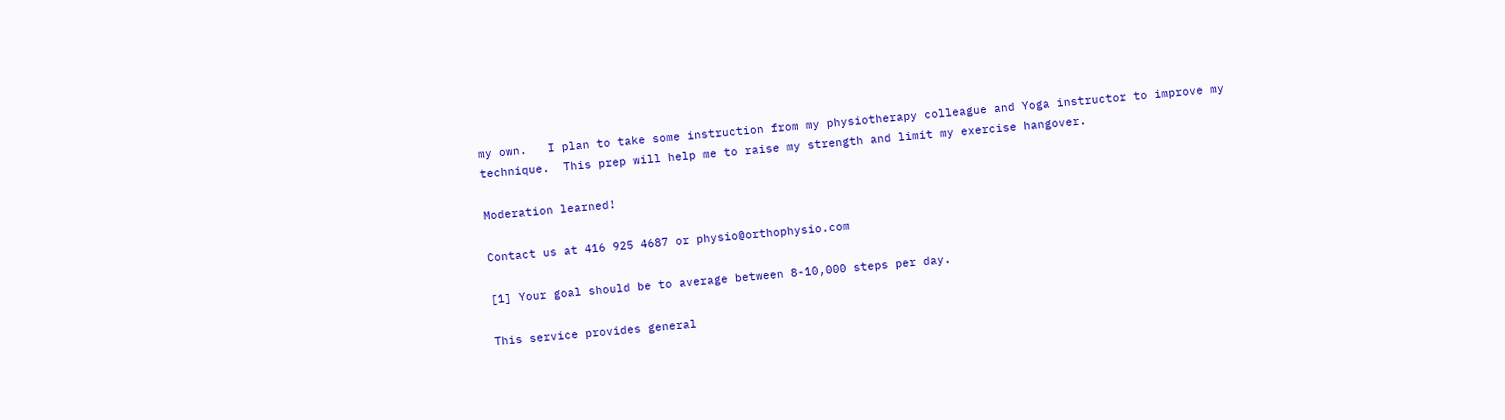my own.   I plan to take some instruction from my physiotherapy colleague and Yoga instructor to improve my technique.  This prep will help me to raise my strength and limit my exercise hangover.

Moderation learned!

Contact us at 416 925 4687 or physio@orthophysio.com

[1] Your goal should be to average between 8-10,000 steps per day.

This service provides general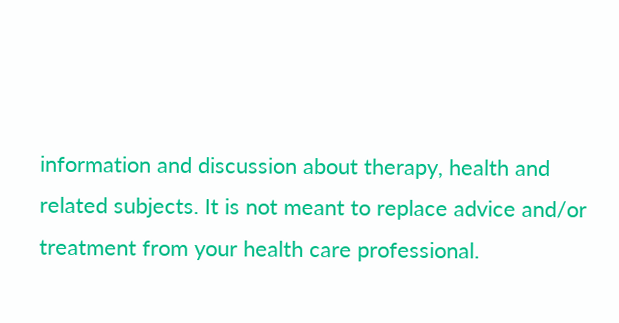information and discussion about therapy, health and related subjects. It is not meant to replace advice and/or treatment from your health care professional.